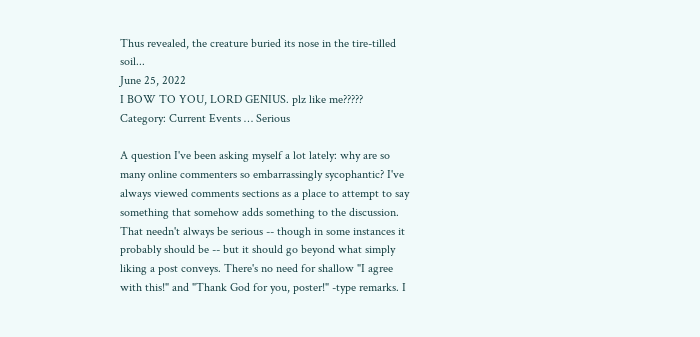Thus revealed, the creature buried its nose in the tire-tilled soil...
June 25, 2022
I BOW TO YOU, LORD GENIUS. plz like me?????
Category: Current Events … Serious

A question I've been asking myself a lot lately: why are so many online commenters so embarrassingly sycophantic? I've always viewed comments sections as a place to attempt to say something that somehow adds something to the discussion. That needn't always be serious -- though in some instances it probably should be -- but it should go beyond what simply liking a post conveys. There's no need for shallow "I agree with this!" and "Thank God for you, poster!" -type remarks. I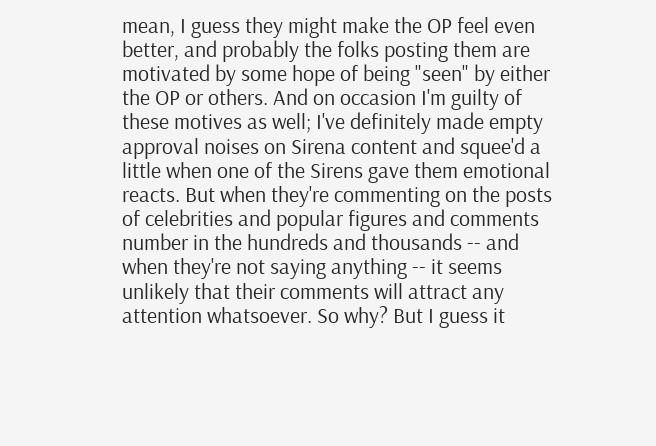mean, I guess they might make the OP feel even better, and probably the folks posting them are motivated by some hope of being "seen" by either the OP or others. And on occasion I'm guilty of these motives as well; I've definitely made empty approval noises on Sirena content and squee'd a little when one of the Sirens gave them emotional reacts. But when they're commenting on the posts of celebrities and popular figures and comments number in the hundreds and thousands -- and when they're not saying anything -- it seems unlikely that their comments will attract any attention whatsoever. So why? But I guess it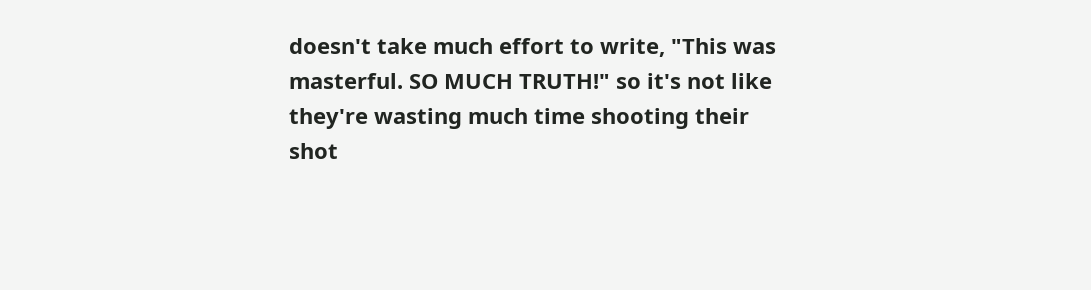doesn't take much effort to write, "This was masterful. SO MUCH TRUTH!" so it's not like they're wasting much time shooting their shot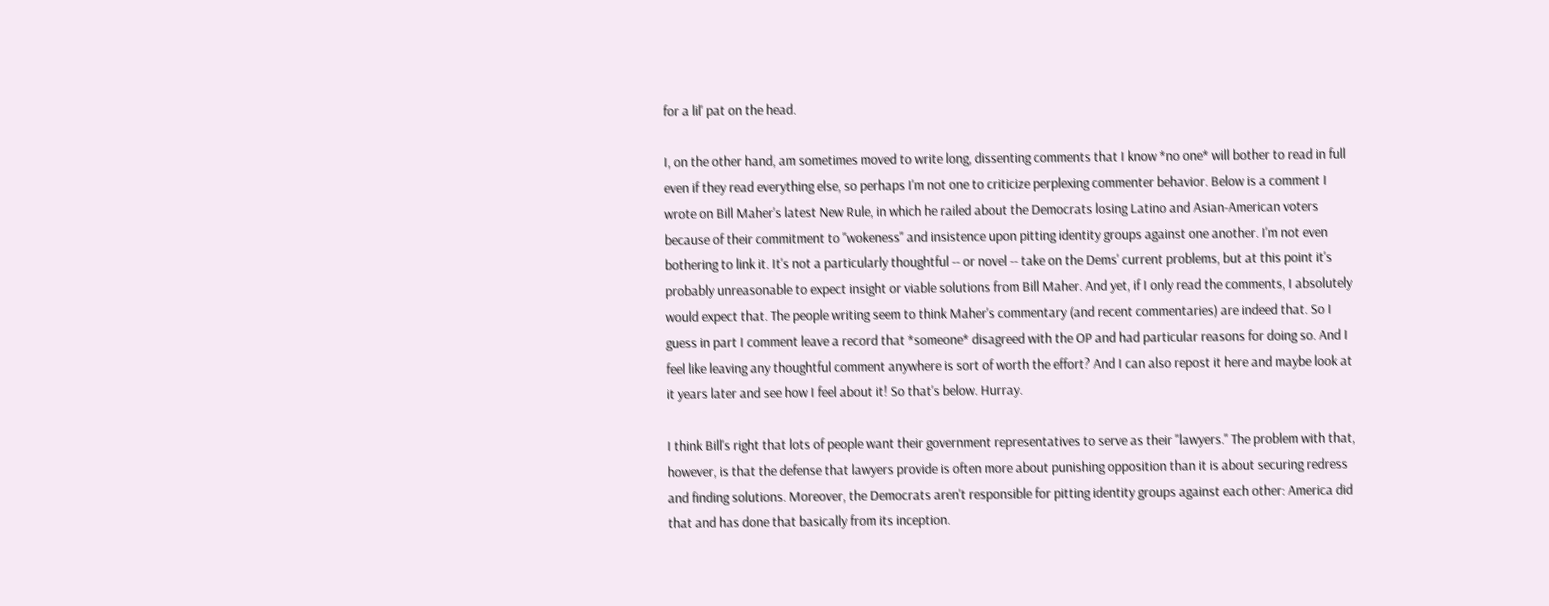for a lil' pat on the head.

I, on the other hand, am sometimes moved to write long, dissenting comments that I know *no one* will bother to read in full even if they read everything else, so perhaps I'm not one to criticize perplexing commenter behavior. Below is a comment I wrote on Bill Maher's latest New Rule, in which he railed about the Democrats losing Latino and Asian-American voters because of their commitment to "wokeness" and insistence upon pitting identity groups against one another. I'm not even bothering to link it. It's not a particularly thoughtful -- or novel -- take on the Dems' current problems, but at this point it's probably unreasonable to expect insight or viable solutions from Bill Maher. And yet, if I only read the comments, I absolutely would expect that. The people writing seem to think Maher's commentary (and recent commentaries) are indeed that. So I guess in part I comment leave a record that *someone* disagreed with the OP and had particular reasons for doing so. And I feel like leaving any thoughtful comment anywhere is sort of worth the effort? And I can also repost it here and maybe look at it years later and see how I feel about it! So that's below. Hurray.

I think Bill's right that lots of people want their government representatives to serve as their "lawyers." The problem with that, however, is that the defense that lawyers provide is often more about punishing opposition than it is about securing redress and finding solutions. Moreover, the Democrats aren't responsible for pitting identity groups against each other: America did that and has done that basically from its inception.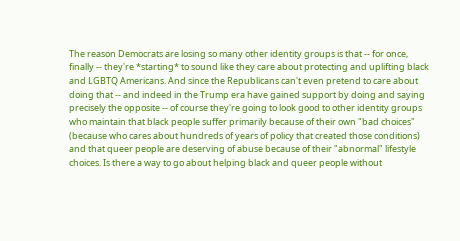The reason Democrats are losing so many other identity groups is that -- for once, finally -- they're *starting* to sound like they care about protecting and uplifting black and LGBTQ Americans. And since the Republicans can't even pretend to care about doing that -- and indeed in the Trump era have gained support by doing and saying precisely the opposite -- of course they're going to look good to other identity groups who maintain that black people suffer primarily because of their own "bad choices" (because who cares about hundreds of years of policy that created those conditions) and that queer people are deserving of abuse because of their "abnormal" lifestyle choices. Is there a way to go about helping black and queer people without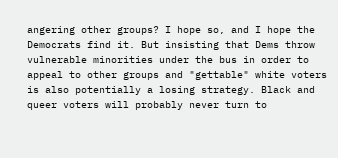angering other groups? I hope so, and I hope the Democrats find it. But insisting that Dems throw vulnerable minorities under the bus in order to appeal to other groups and "gettable" white voters is also potentially a losing strategy. Black and queer voters will probably never turn to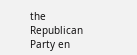the Republican Party en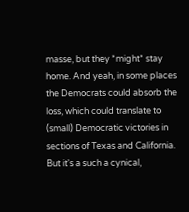masse, but they *might* stay home. And yeah, in some places the Democrats could absorb the loss, which could translate to (small) Democratic victories in sections of Texas and California. But it's a such a cynical,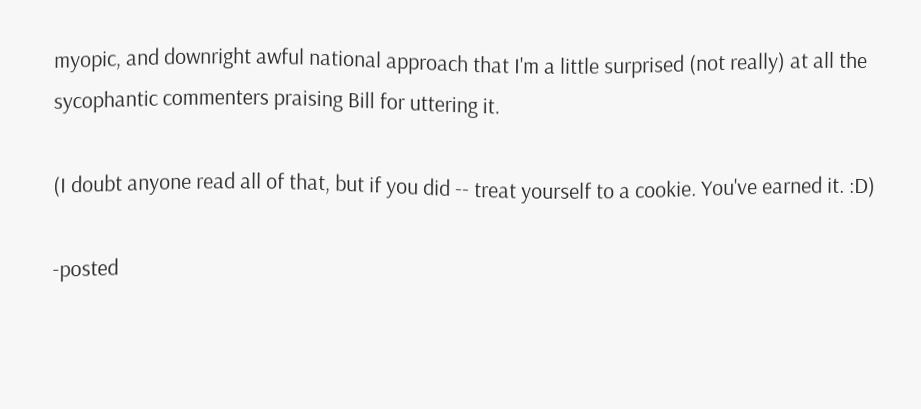myopic, and downright awful national approach that I'm a little surprised (not really) at all the sycophantic commenters praising Bill for uttering it.

(I doubt anyone read all of that, but if you did -- treat yourself to a cookie. You've earned it. :D)

-posted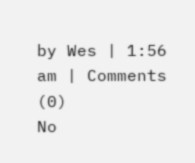by Wes | 1:56 am | Comments (0)
No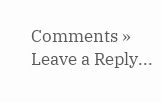Comments »
Leave a Reply...